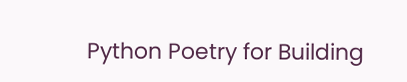Python Poetry for Building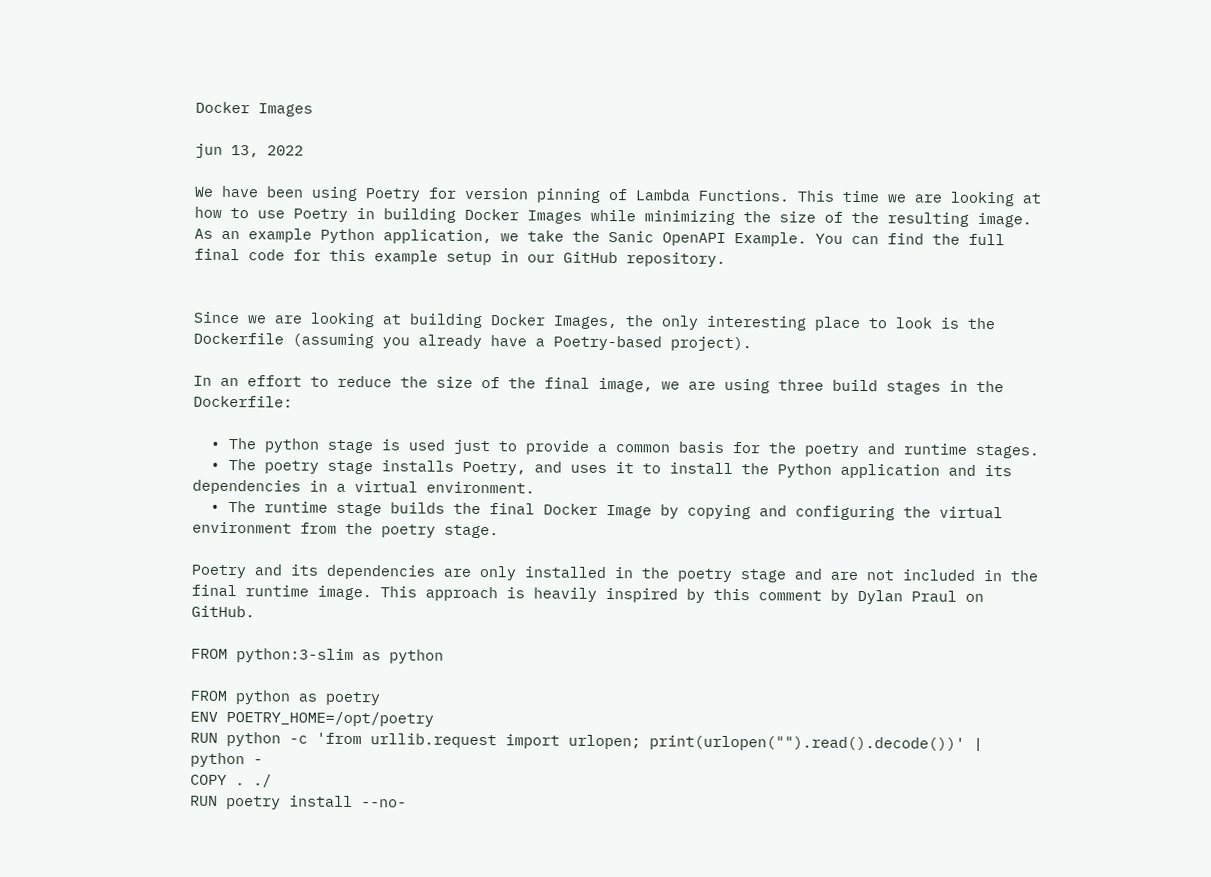Docker Images

jun 13, 2022

We have been using Poetry for version pinning of Lambda Functions. This time we are looking at how to use Poetry in building Docker Images while minimizing the size of the resulting image. As an example Python application, we take the Sanic OpenAPI Example. You can find the full final code for this example setup in our GitHub repository.


Since we are looking at building Docker Images, the only interesting place to look is the Dockerfile (assuming you already have a Poetry-based project).

In an effort to reduce the size of the final image, we are using three build stages in the Dockerfile:

  • The python stage is used just to provide a common basis for the poetry and runtime stages.
  • The poetry stage installs Poetry, and uses it to install the Python application and its dependencies in a virtual environment.
  • The runtime stage builds the final Docker Image by copying and configuring the virtual environment from the poetry stage.

Poetry and its dependencies are only installed in the poetry stage and are not included in the final runtime image. This approach is heavily inspired by this comment by Dylan Praul on GitHub.

FROM python:3-slim as python

FROM python as poetry
ENV POETRY_HOME=/opt/poetry
RUN python -c 'from urllib.request import urlopen; print(urlopen("").read().decode())' | python -
COPY . ./
RUN poetry install --no-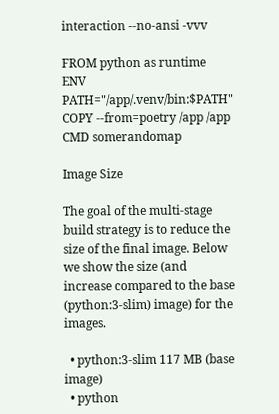interaction --no-ansi -vvv

FROM python as runtime
ENV PATH="/app/.venv/bin:$PATH"
COPY --from=poetry /app /app
CMD somerandomap

Image Size

The goal of the multi-stage build strategy is to reduce the size of the final image. Below we show the size (and increase compared to the base (python:3-slim) image) for the images.

  • python:3-slim 117 MB (base image)
  • python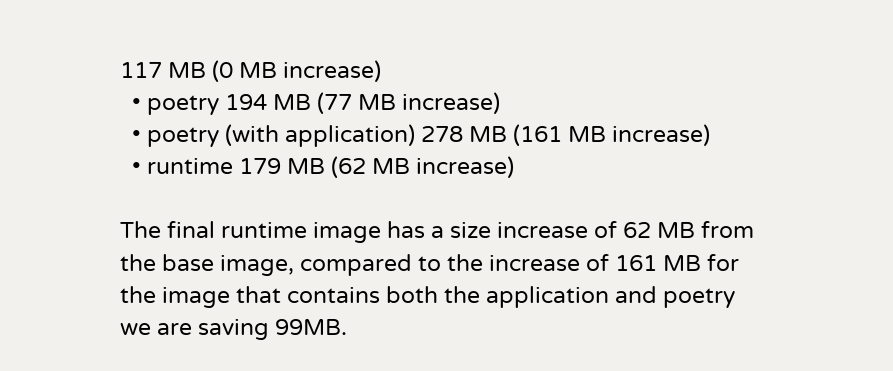117 MB (0 MB increase)
  • poetry 194 MB (77 MB increase)
  • poetry (with application) 278 MB (161 MB increase)
  • runtime 179 MB (62 MB increase)

The final runtime image has a size increase of 62 MB from the base image, compared to the increase of 161 MB for the image that contains both the application and poetry we are saving 99MB.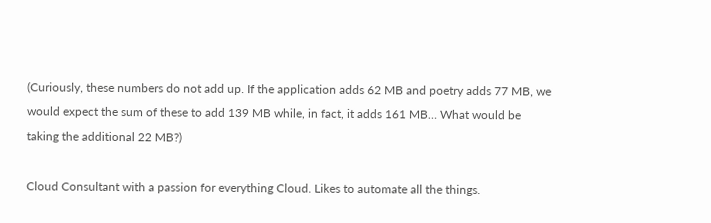(Curiously, these numbers do not add up. If the application adds 62 MB and poetry adds 77 MB, we would expect the sum of these to add 139 MB while, in fact, it adds 161 MB… What would be taking the additional 22 MB?)

Cloud Consultant with a passion for everything Cloud. Likes to automate all the things.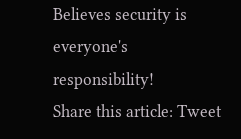Believes security is everyone's responsibility!
Share this article: Tweet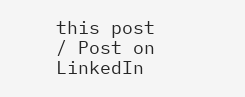this post / Post on LinkedIn